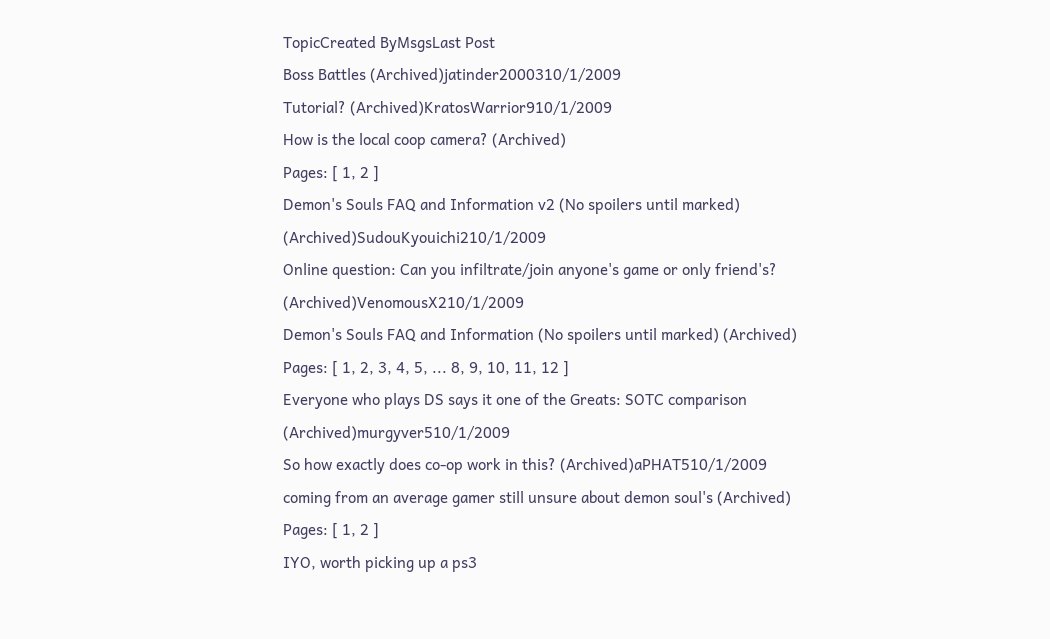TopicCreated ByMsgsLast Post
Boss Battles (Archived)jatinder2000310/1/2009
Tutorial? (Archived)KratosWarrior910/1/2009
How is the local coop camera? (Archived)
Pages: [ 1, 2 ]
Demon's Souls FAQ and Information v2 (No spoilers until marked) (Archived)SudouKyouichi210/1/2009
Online question: Can you infiltrate/join anyone's game or only friend's? (Archived)VenomousX210/1/2009
Demon's Souls FAQ and Information (No spoilers until marked) (Archived)
Pages: [ 1, 2, 3, 4, 5, ... 8, 9, 10, 11, 12 ]
Everyone who plays DS says it one of the Greats: SOTC comparison (Archived)murgyver510/1/2009
So how exactly does co-op work in this? (Archived)aPHAT510/1/2009
coming from an average gamer still unsure about demon soul's (Archived)
Pages: [ 1, 2 ]
IYO, worth picking up a ps3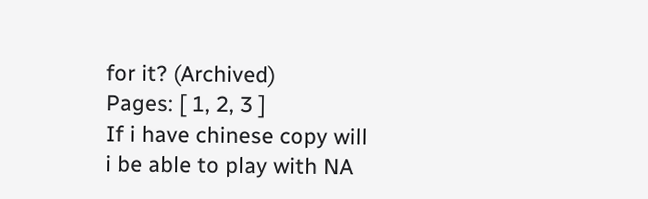for it? (Archived)
Pages: [ 1, 2, 3 ]
If i have chinese copy will i be able to play with NA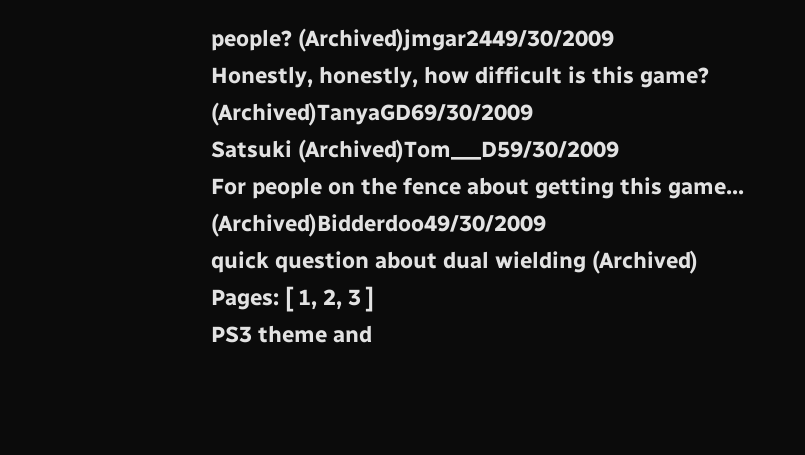people? (Archived)jmgar2449/30/2009
Honestly, honestly, how difficult is this game? (Archived)TanyaGD69/30/2009
Satsuki (Archived)Tom___D59/30/2009
For people on the fence about getting this game... (Archived)Bidderdoo49/30/2009
quick question about dual wielding (Archived)
Pages: [ 1, 2, 3 ]
PS3 theme and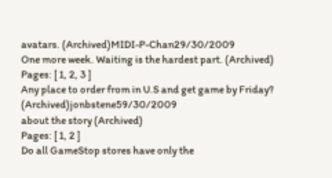avatars. (Archived)MIDI-P-Chan29/30/2009
One more week. Waiting is the hardest part. (Archived)
Pages: [ 1, 2, 3 ]
Any place to order from in U.S and get game by Friday? (Archived)jonbstene59/30/2009
about the story (Archived)
Pages: [ 1, 2 ]
Do all GameStop stores have only the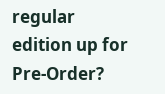regular edition up for Pre-Order?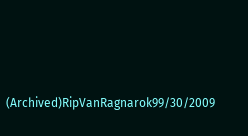(Archived)RipVanRagnarok99/30/2009